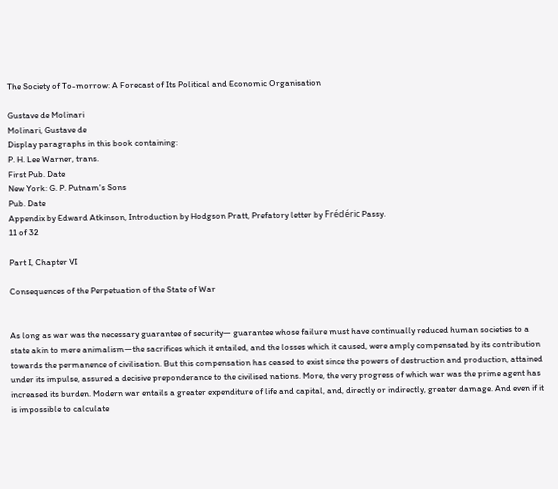The Society of To-morrow: A Forecast of Its Political and Economic Organisation

Gustave de Molinari
Molinari, Gustave de
Display paragraphs in this book containing:
P. H. Lee Warner, trans.
First Pub. Date
New York: G. P. Putnam's Sons
Pub. Date
Appendix by Edward Atkinson, Introduction by Hodgson Pratt, Prefatory letter by Frédéric Passy.
11 of 32

Part I, Chapter VI

Consequences of the Perpetuation of the State of War


As long as war was the necessary guarantee of security— guarantee whose failure must have continually reduced human societies to a state akin to mere animalism—the sacrifices which it entailed, and the losses which it caused, were amply compensated by its contribution towards the permanence of civilisation. But this compensation has ceased to exist since the powers of destruction and production, attained under its impulse, assured a decisive preponderance to the civilised nations. More, the very progress of which war was the prime agent has increased its burden. Modern war entails a greater expenditure of life and capital, and, directly or indirectly, greater damage. And even if it is impossible to calculate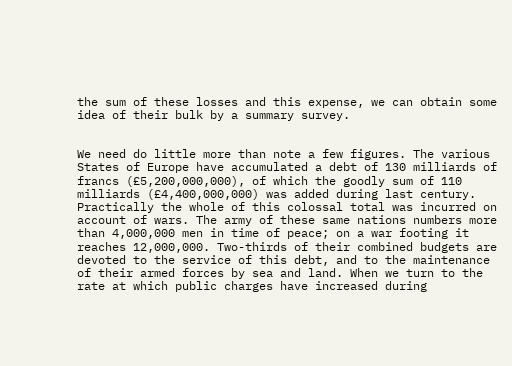the sum of these losses and this expense, we can obtain some idea of their bulk by a summary survey.


We need do little more than note a few figures. The various States of Europe have accumulated a debt of 130 milliards of francs (£5,200,000,000), of which the goodly sum of 110 milliards (£4,400,000,000) was added during last century. Practically the whole of this colossal total was incurred on account of wars. The army of these same nations numbers more than 4,000,000 men in time of peace; on a war footing it reaches 12,000,000. Two-thirds of their combined budgets are devoted to the service of this debt, and to the maintenance of their armed forces by sea and land. When we turn to the rate at which public charges have increased during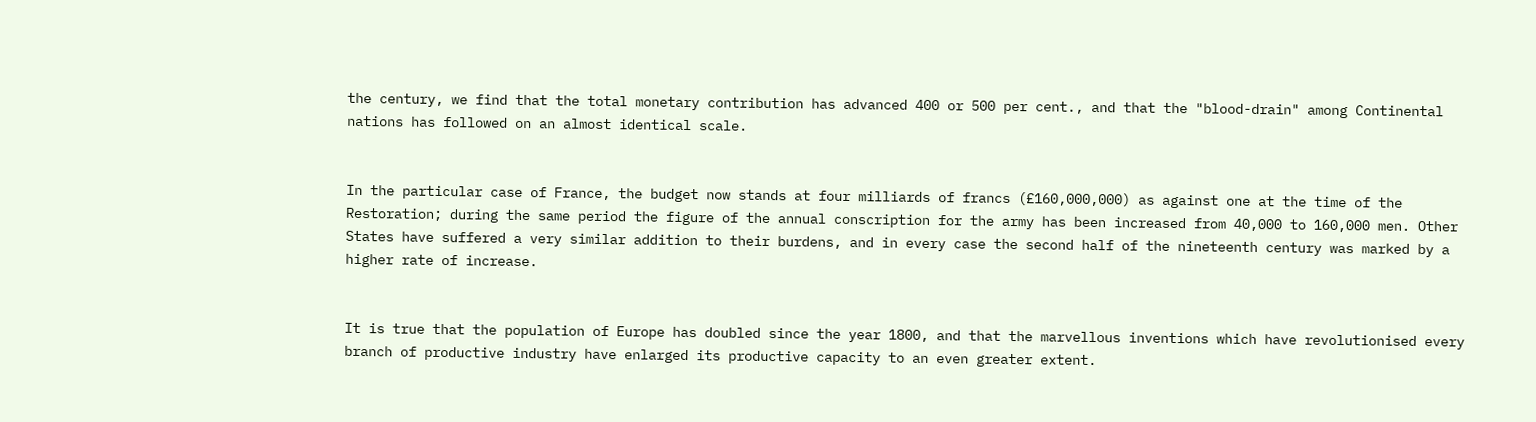the century, we find that the total monetary contribution has advanced 400 or 500 per cent., and that the "blood-drain" among Continental nations has followed on an almost identical scale.


In the particular case of France, the budget now stands at four milliards of francs (£160,000,000) as against one at the time of the Restoration; during the same period the figure of the annual conscription for the army has been increased from 40,000 to 160,000 men. Other States have suffered a very similar addition to their burdens, and in every case the second half of the nineteenth century was marked by a higher rate of increase.


It is true that the population of Europe has doubled since the year 1800, and that the marvellous inventions which have revolutionised every branch of productive industry have enlarged its productive capacity to an even greater extent.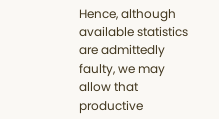Hence, although available statistics are admittedly faulty, we may allow that productive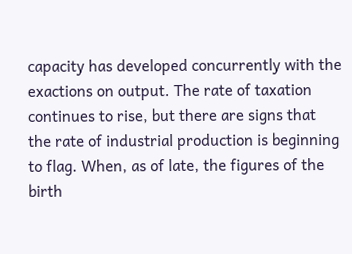capacity has developed concurrently with the exactions on output. The rate of taxation continues to rise, but there are signs that the rate of industrial production is beginning to flag. When, as of late, the figures of the birth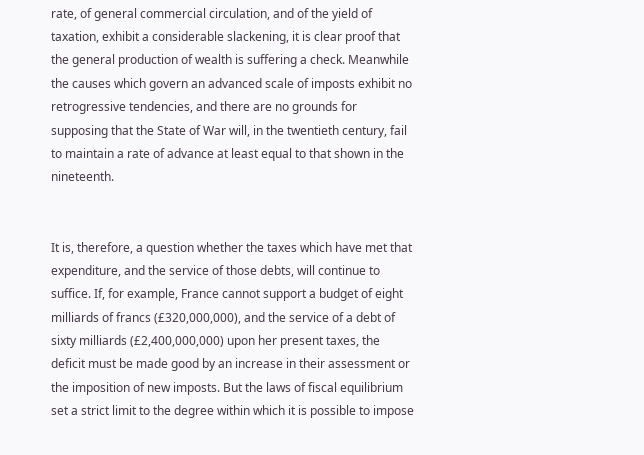rate, of general commercial circulation, and of the yield of taxation, exhibit a considerable slackening, it is clear proof that the general production of wealth is suffering a check. Meanwhile the causes which govern an advanced scale of imposts exhibit no retrogressive tendencies, and there are no grounds for supposing that the State of War will, in the twentieth century, fail to maintain a rate of advance at least equal to that shown in the nineteenth.


It is, therefore, a question whether the taxes which have met that expenditure, and the service of those debts, will continue to suffice. If, for example, France cannot support a budget of eight milliards of francs (£320,000,000), and the service of a debt of sixty milliards (£2,400,000,000) upon her present taxes, the deficit must be made good by an increase in their assessment or the imposition of new imposts. But the laws of fiscal equilibrium set a strict limit to the degree within which it is possible to impose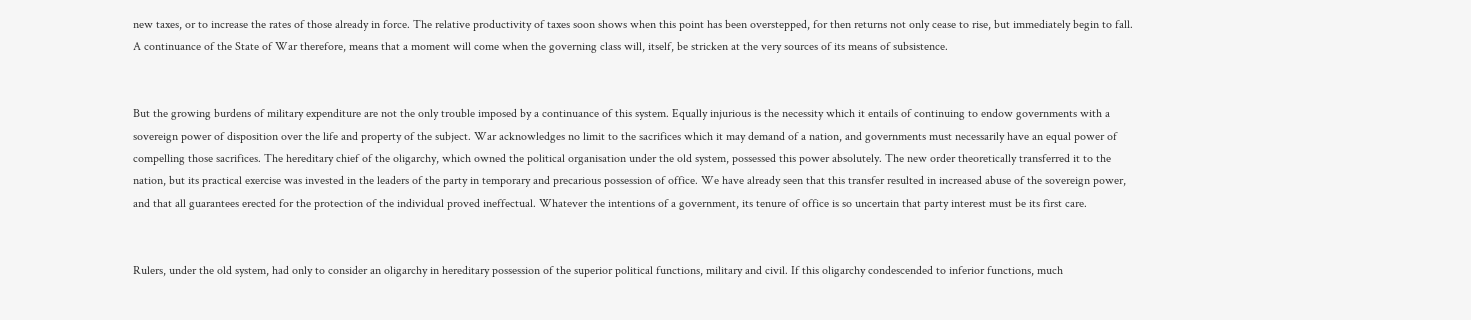new taxes, or to increase the rates of those already in force. The relative productivity of taxes soon shows when this point has been overstepped, for then returns not only cease to rise, but immediately begin to fall. A continuance of the State of War therefore, means that a moment will come when the governing class will, itself, be stricken at the very sources of its means of subsistence.


But the growing burdens of military expenditure are not the only trouble imposed by a continuance of this system. Equally injurious is the necessity which it entails of continuing to endow governments with a sovereign power of disposition over the life and property of the subject. War acknowledges no limit to the sacrifices which it may demand of a nation, and governments must necessarily have an equal power of compelling those sacrifices. The hereditary chief of the oligarchy, which owned the political organisation under the old system, possessed this power absolutely. The new order theoretically transferred it to the nation, but its practical exercise was invested in the leaders of the party in temporary and precarious possession of office. We have already seen that this transfer resulted in increased abuse of the sovereign power, and that all guarantees erected for the protection of the individual proved ineffectual. Whatever the intentions of a government, its tenure of office is so uncertain that party interest must be its first care.


Rulers, under the old system, had only to consider an oligarchy in hereditary possession of the superior political functions, military and civil. If this oligarchy condescended to inferior functions, much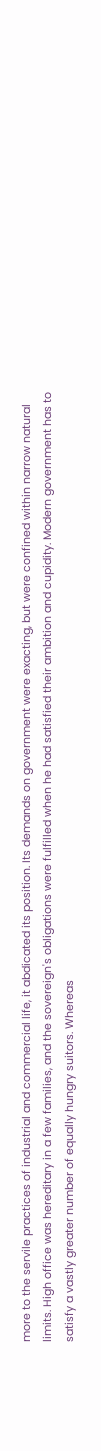more to the servile practices of industrial and commercial life, it abdicated its position. Its demands on government were exacting, but were confined within narrow natural limits. High office was hereditary in a few families, and the sovereign's obligations were fulfilled when he had satisfied their ambition and cupidity. Modern government has to satisfy a vastly greater number of equally hungry suitors. Whereas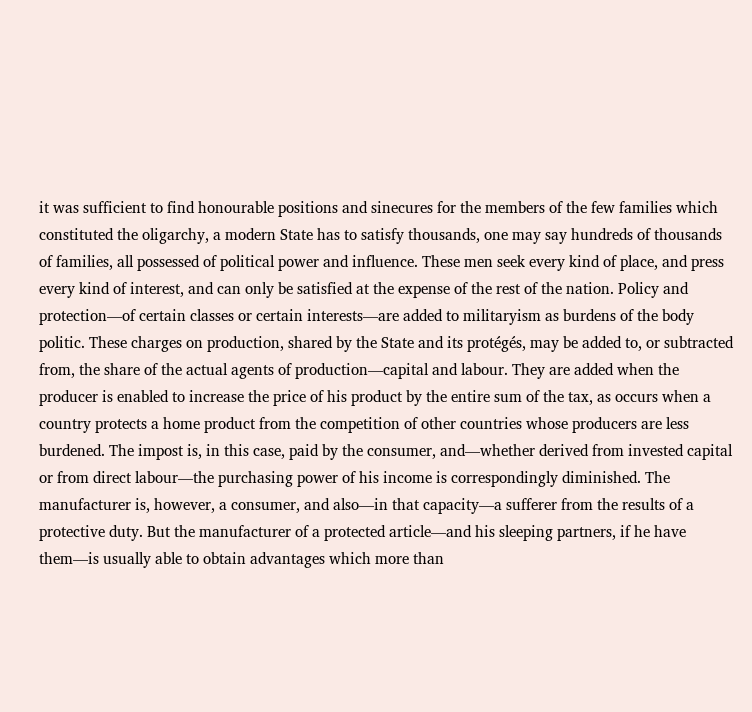it was sufficient to find honourable positions and sinecures for the members of the few families which constituted the oligarchy, a modern State has to satisfy thousands, one may say hundreds of thousands of families, all possessed of political power and influence. These men seek every kind of place, and press every kind of interest, and can only be satisfied at the expense of the rest of the nation. Policy and protection—of certain classes or certain interests—are added to militaryism as burdens of the body politic. These charges on production, shared by the State and its protégés, may be added to, or subtracted from, the share of the actual agents of production—capital and labour. They are added when the producer is enabled to increase the price of his product by the entire sum of the tax, as occurs when a country protects a home product from the competition of other countries whose producers are less burdened. The impost is, in this case, paid by the consumer, and—whether derived from invested capital or from direct labour—the purchasing power of his income is correspondingly diminished. The manufacturer is, however, a consumer, and also—in that capacity—a sufferer from the results of a protective duty. But the manufacturer of a protected article—and his sleeping partners, if he have them—is usually able to obtain advantages which more than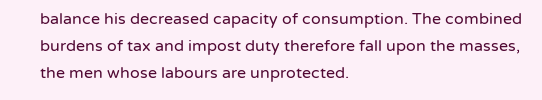balance his decreased capacity of consumption. The combined burdens of tax and impost duty therefore fall upon the masses, the men whose labours are unprotected.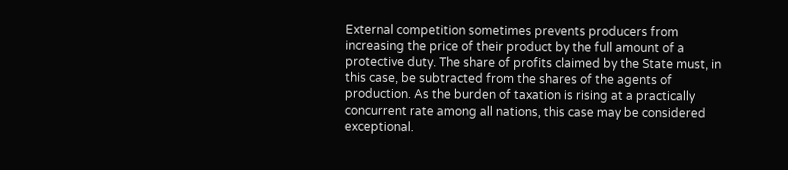External competition sometimes prevents producers from increasing the price of their product by the full amount of a protective duty. The share of profits claimed by the State must, in this case, be subtracted from the shares of the agents of production. As the burden of taxation is rising at a practically concurrent rate among all nations, this case may be considered exceptional.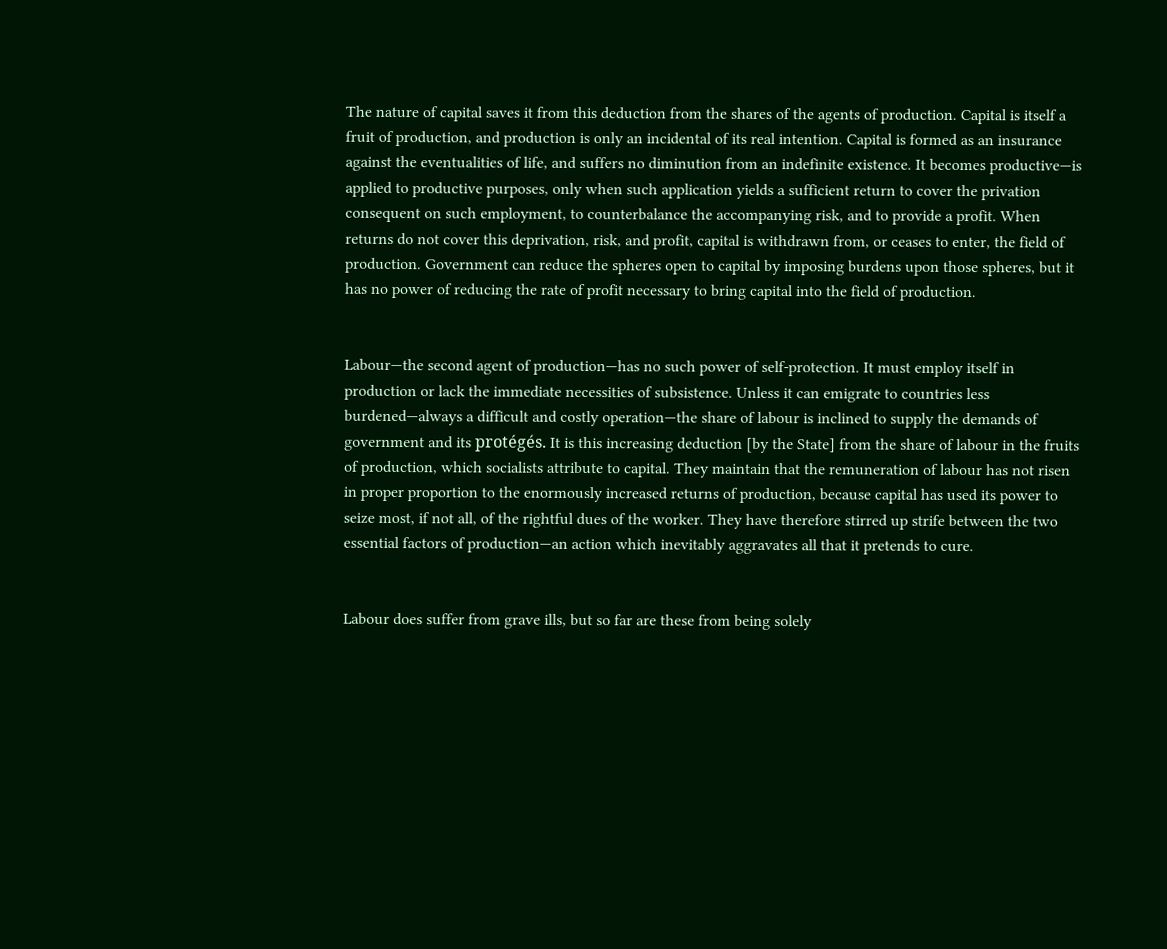The nature of capital saves it from this deduction from the shares of the agents of production. Capital is itself a fruit of production, and production is only an incidental of its real intention. Capital is formed as an insurance against the eventualities of life, and suffers no diminution from an indefinite existence. It becomes productive—is applied to productive purposes, only when such application yields a sufficient return to cover the privation consequent on such employment, to counterbalance the accompanying risk, and to provide a profit. When returns do not cover this deprivation, risk, and profit, capital is withdrawn from, or ceases to enter, the field of production. Government can reduce the spheres open to capital by imposing burdens upon those spheres, but it has no power of reducing the rate of profit necessary to bring capital into the field of production.


Labour—the second agent of production—has no such power of self-protection. It must employ itself in production or lack the immediate necessities of subsistence. Unless it can emigrate to countries less burdened—always a difficult and costly operation—the share of labour is inclined to supply the demands of government and its protégés. It is this increasing deduction [by the State] from the share of labour in the fruits of production, which socialists attribute to capital. They maintain that the remuneration of labour has not risen in proper proportion to the enormously increased returns of production, because capital has used its power to seize most, if not all, of the rightful dues of the worker. They have therefore stirred up strife between the two essential factors of production—an action which inevitably aggravates all that it pretends to cure.


Labour does suffer from grave ills, but so far are these from being solely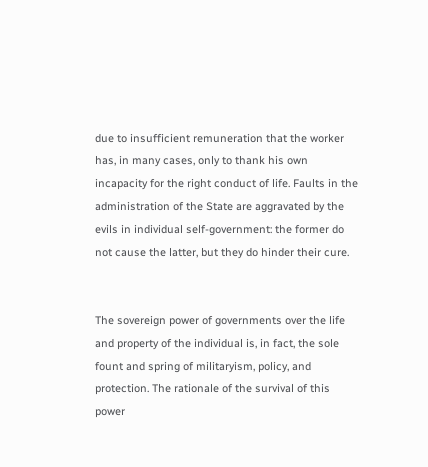due to insufficient remuneration that the worker has, in many cases, only to thank his own incapacity for the right conduct of life. Faults in the administration of the State are aggravated by the evils in individual self-government: the former do not cause the latter, but they do hinder their cure.


The sovereign power of governments over the life and property of the individual is, in fact, the sole fount and spring of militaryism, policy, and protection. The rationale of the survival of this power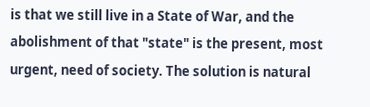is that we still live in a State of War, and the abolishment of that "state" is the present, most urgent, need of society. The solution is natural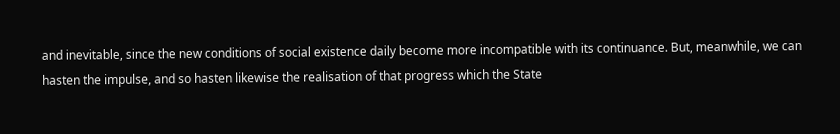and inevitable, since the new conditions of social existence daily become more incompatible with its continuance. But, meanwhile, we can hasten the impulse, and so hasten likewise the realisation of that progress which the State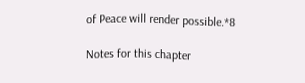of Peace will render possible.*8

Notes for this chapter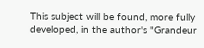This subject will be found, more fully developed, in the author's "Grandeur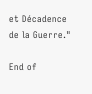et Décadence de la Guerre."

End of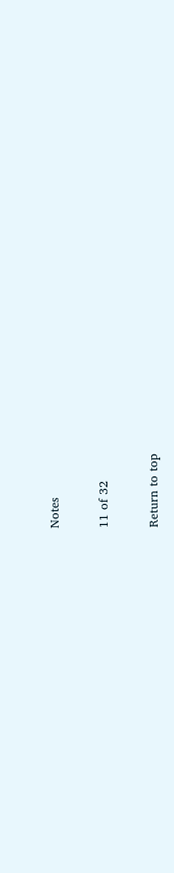Notes

11 of 32

Return to top